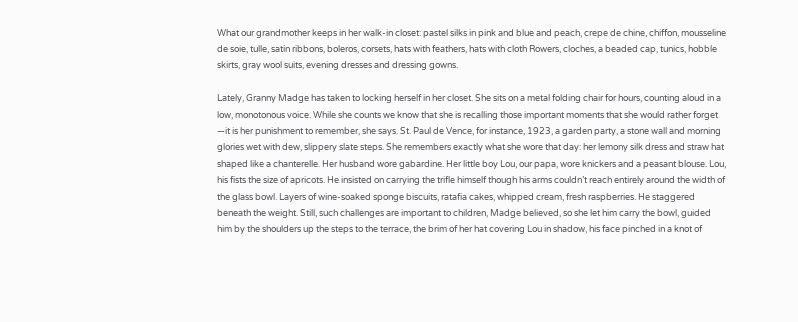What our grandmother keeps in her walk-in closet: pastel silks in pink and blue and peach, crepe de chine, chiffon, mousseline de soie, tulle, satin ribbons, boleros, corsets, hats with feathers, hats with cloth Rowers, cloches, a beaded cap, tunics, hobble skirts, gray wool suits, evening dresses and dressing gowns.

Lately, Granny Madge has taken to locking herself in her closet. She sits on a metal folding chair for hours, counting aloud in a low, monotonous voice. While she counts we know that she is recalling those important moments that she would rather forget —it is her punishment to remember, she says. St. Paul de Vence, for instance, 1923, a garden party, a stone wall and morning glories wet with dew, slippery slate steps. She remembers exactly what she wore that day: her lemony silk dress and straw hat shaped like a chanterelle. Her husband wore gabardine. Her little boy Lou, our papa, wore knickers and a peasant blouse. Lou, his fists the size of apricots. He insisted on carrying the trifle himself though his arms couldn’t reach entirely around the width of the glass bowl. Layers of wine-soaked sponge biscuits, ratafia cakes, whipped cream, fresh raspberries. He staggered beneath the weight. Still, such challenges are important to children, Madge believed, so she let him carry the bowl, guided him by the shoulders up the steps to the terrace, the brim of her hat covering Lou in shadow, his face pinched in a knot of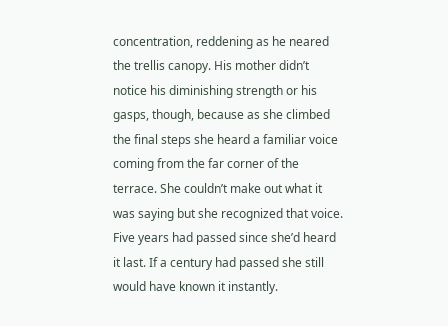concentration, reddening as he neared the trellis canopy. His mother didn’t notice his diminishing strength or his gasps, though, because as she climbed the final steps she heard a familiar voice coming from the far corner of the terrace. She couldn’t make out what it was saying but she recognized that voice. Five years had passed since she’d heard it last. If a century had passed she still would have known it instantly.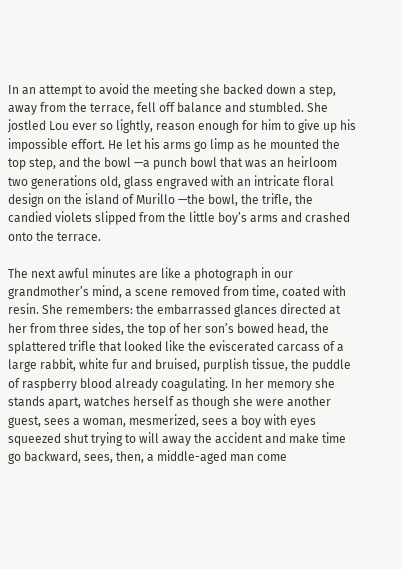In an attempt to avoid the meeting she backed down a step, away from the terrace, fell off balance and stumbled. She jostled Lou ever so lightly, reason enough for him to give up his impossible effort. He let his arms go limp as he mounted the top step, and the bowl —a punch bowl that was an heirloom two generations old, glass engraved with an intricate floral design on the island of Murillo —the bowl, the trifle, the candied violets slipped from the little boy’s arms and crashed onto the terrace.

The next awful minutes are like a photograph in our grandmother’s mind, a scene removed from time, coated with resin. She remembers: the embarrassed glances directed at her from three sides, the top of her son’s bowed head, the splattered trifle that looked like the eviscerated carcass of a large rabbit, white fur and bruised, purplish tissue, the puddle of raspberry blood already coagulating. In her memory she stands apart, watches herself as though she were another guest, sees a woman, mesmerized, sees a boy with eyes squeezed shut trying to will away the accident and make time go backward, sees, then, a middle-aged man come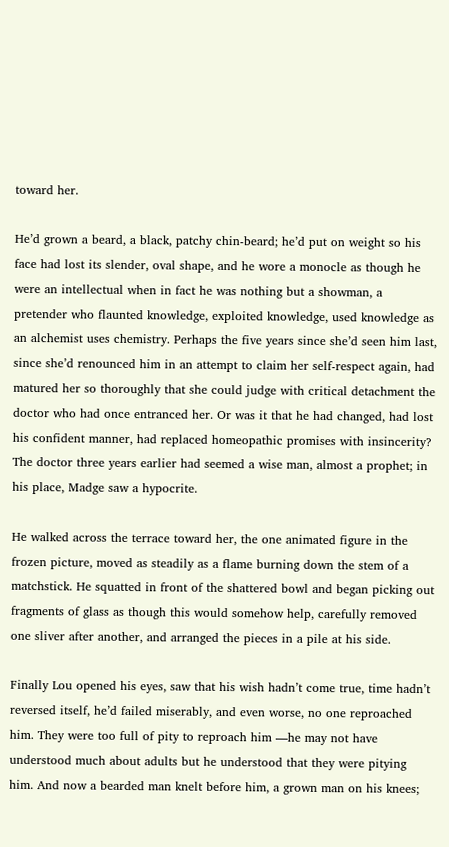toward her.

He’d grown a beard, a black, patchy chin-beard; he’d put on weight so his face had lost its slender, oval shape, and he wore a monocle as though he were an intellectual when in fact he was nothing but a showman, a pretender who flaunted knowledge, exploited knowledge, used knowledge as an alchemist uses chemistry. Perhaps the five years since she’d seen him last, since she’d renounced him in an attempt to claim her self-respect again, had matured her so thoroughly that she could judge with critical detachment the doctor who had once entranced her. Or was it that he had changed, had lost his confident manner, had replaced homeopathic promises with insincerity? The doctor three years earlier had seemed a wise man, almost a prophet; in his place, Madge saw a hypocrite.

He walked across the terrace toward her, the one animated figure in the frozen picture, moved as steadily as a flame burning down the stem of a matchstick. He squatted in front of the shattered bowl and began picking out fragments of glass as though this would somehow help, carefully removed one sliver after another, and arranged the pieces in a pile at his side.

Finally Lou opened his eyes, saw that his wish hadn’t come true, time hadn’t reversed itself, he’d failed miserably, and even worse, no one reproached him. They were too full of pity to reproach him —he may not have understood much about adults but he understood that they were pitying him. And now a bearded man knelt before him, a grown man on his knees;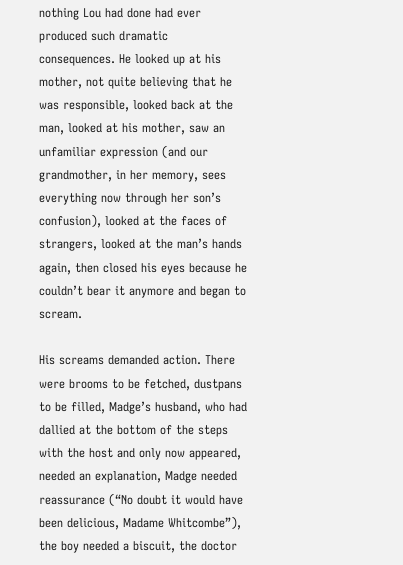nothing Lou had done had ever produced such dramatic consequences. He looked up at his mother, not quite believing that he was responsible, looked back at the man, looked at his mother, saw an unfamiliar expression (and our grandmother, in her memory, sees everything now through her son’s confusion), looked at the faces of strangers, looked at the man’s hands again, then closed his eyes because he couldn’t bear it anymore and began to scream.

His screams demanded action. There were brooms to be fetched, dustpans to be filled, Madge’s husband, who had dallied at the bottom of the steps with the host and only now appeared, needed an explanation, Madge needed reassurance (“No doubt it would have been delicious, Madame Whitcombe”), the boy needed a biscuit, the doctor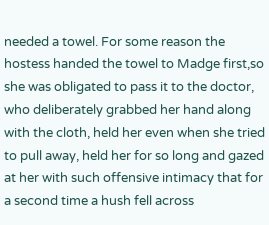needed a towel. For some reason the hostess handed the towel to Madge first,so she was obligated to pass it to the doctor, who deliberately grabbed her hand along with the cloth, held her even when she tried to pull away, held her for so long and gazed at her with such offensive intimacy that for a second time a hush fell across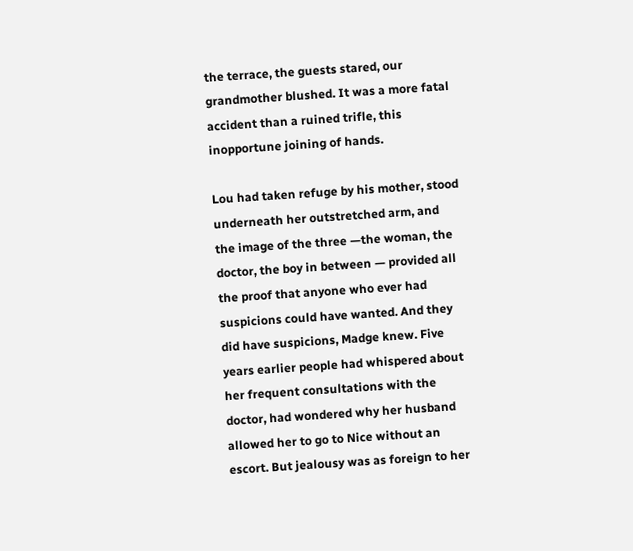the terrace, the guests stared, our grandmother blushed. It was a more fatal accident than a ruined trifle, this inopportune joining of hands.

Lou had taken refuge by his mother, stood underneath her outstretched arm, and the image of the three —the woman, the doctor, the boy in between — provided all the proof that anyone who ever had suspicions could have wanted. And they did have suspicions, Madge knew. Five years earlier people had whispered about her frequent consultations with the doctor, had wondered why her husband allowed her to go to Nice without an escort. But jealousy was as foreign to her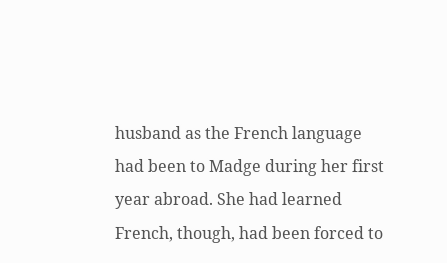husband as the French language had been to Madge during her first year abroad. She had learned French, though, had been forced to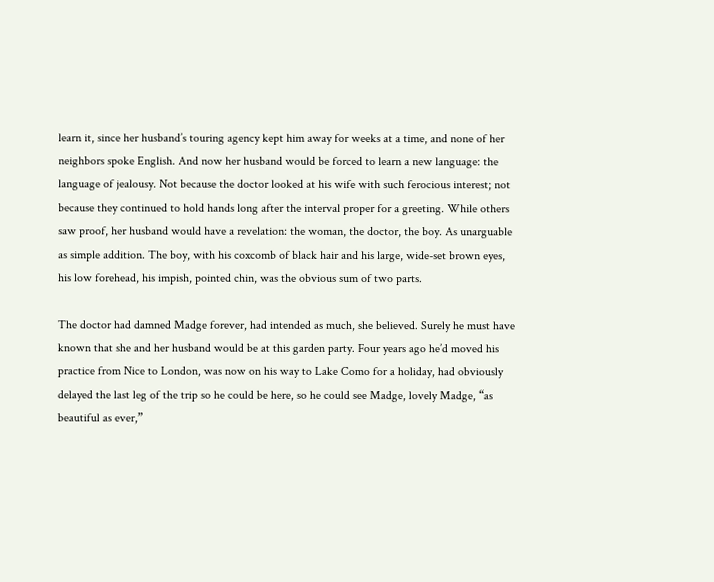learn it, since her husband’s touring agency kept him away for weeks at a time, and none of her neighbors spoke English. And now her husband would be forced to learn a new language: the language of jealousy. Not because the doctor looked at his wife with such ferocious interest; not because they continued to hold hands long after the interval proper for a greeting. While others saw proof, her husband would have a revelation: the woman, the doctor, the boy. As unarguable as simple addition. The boy, with his coxcomb of black hair and his large, wide-set brown eyes, his low forehead, his impish, pointed chin, was the obvious sum of two parts.

The doctor had damned Madge forever, had intended as much, she believed. Surely he must have known that she and her husband would be at this garden party. Four years ago he’d moved his practice from Nice to London, was now on his way to Lake Como for a holiday, had obviously delayed the last leg of the trip so he could be here, so he could see Madge, lovely Madge, “as beautiful as ever,”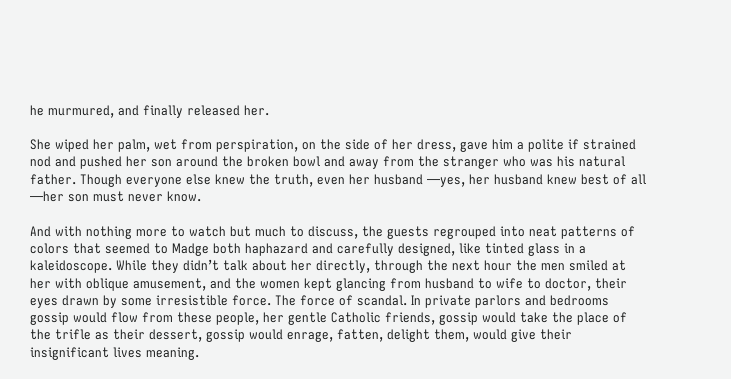he murmured, and finally released her.

She wiped her palm, wet from perspiration, on the side of her dress, gave him a polite if strained nod and pushed her son around the broken bowl and away from the stranger who was his natural father. Though everyone else knew the truth, even her husband —yes, her husband knew best of all —her son must never know.

And with nothing more to watch but much to discuss, the guests regrouped into neat patterns of colors that seemed to Madge both haphazard and carefully designed, like tinted glass in a kaleidoscope. While they didn’t talk about her directly, through the next hour the men smiled at her with oblique amusement, and the women kept glancing from husband to wife to doctor, their eyes drawn by some irresistible force. The force of scandal. In private parlors and bedrooms gossip would flow from these people, her gentle Catholic friends, gossip would take the place of the trifle as their dessert, gossip would enrage, fatten, delight them, would give their insignificant lives meaning.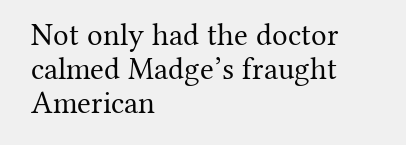Not only had the doctor calmed Madge’s fraught American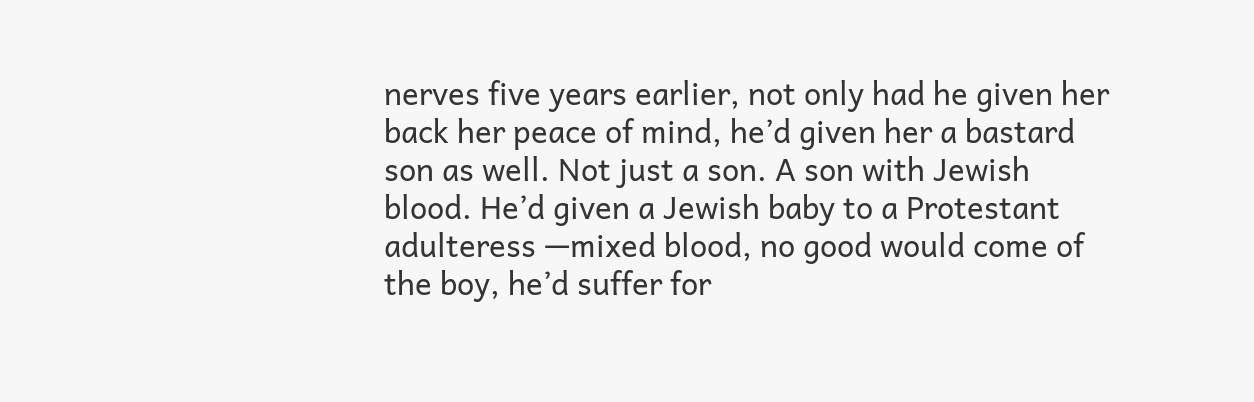nerves five years earlier, not only had he given her back her peace of mind, he’d given her a bastard son as well. Not just a son. A son with Jewish blood. He’d given a Jewish baby to a Protestant adulteress —mixed blood, no good would come of the boy, he’d suffer for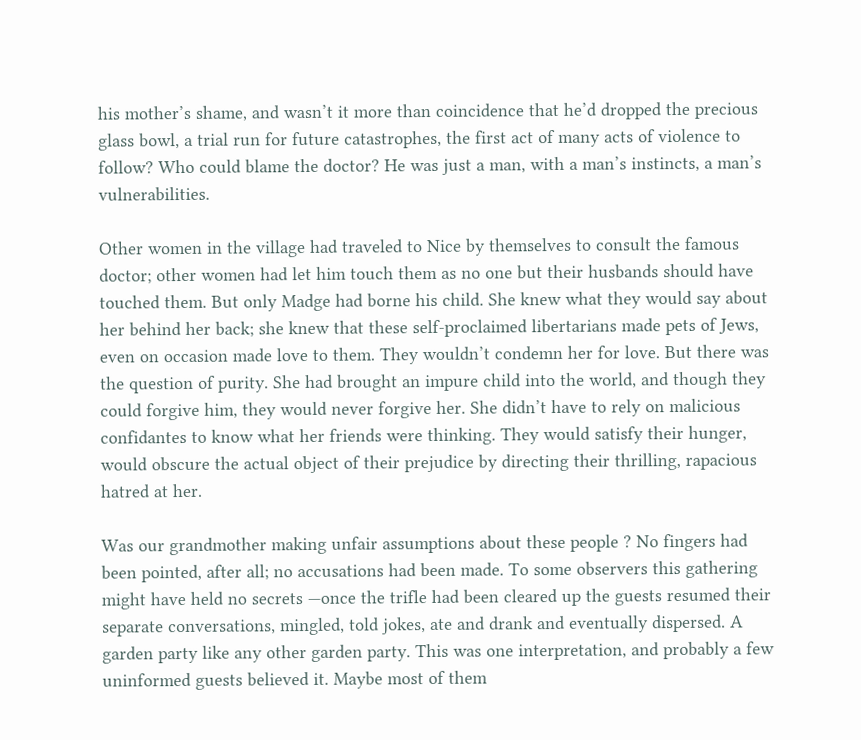his mother’s shame, and wasn’t it more than coincidence that he’d dropped the precious glass bowl, a trial run for future catastrophes, the first act of many acts of violence to follow? Who could blame the doctor? He was just a man, with a man’s instincts, a man’s vulnerabilities.

Other women in the village had traveled to Nice by themselves to consult the famous doctor; other women had let him touch them as no one but their husbands should have touched them. But only Madge had borne his child. She knew what they would say about her behind her back; she knew that these self-proclaimed libertarians made pets of Jews, even on occasion made love to them. They wouldn’t condemn her for love. But there was the question of purity. She had brought an impure child into the world, and though they could forgive him, they would never forgive her. She didn’t have to rely on malicious confidantes to know what her friends were thinking. They would satisfy their hunger, would obscure the actual object of their prejudice by directing their thrilling, rapacious hatred at her.

Was our grandmother making unfair assumptions about these people ? No fingers had been pointed, after all; no accusations had been made. To some observers this gathering might have held no secrets —once the trifle had been cleared up the guests resumed their separate conversations, mingled, told jokes, ate and drank and eventually dispersed. A garden party like any other garden party. This was one interpretation, and probably a few uninformed guests believed it. Maybe most of them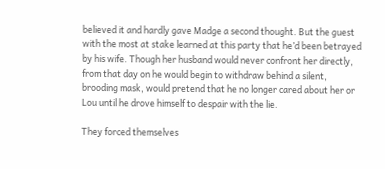believed it and hardly gave Madge a second thought. But the guest with the most at stake learned at this party that he’d been betrayed by his wife. Though her husband would never confront her directly, from that day on he would begin to withdraw behind a silent, brooding mask, would pretend that he no longer cared about her or Lou until he drove himself to despair with the lie.

They forced themselves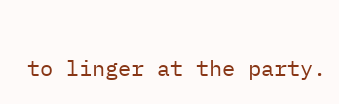to linger at the party.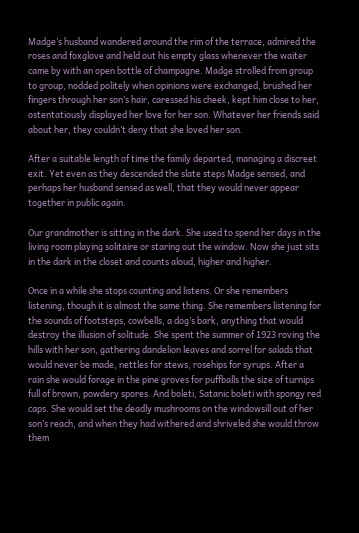Madge’s husband wandered around the rim of the terrace, admired the roses and foxglove and held out his empty glass whenever the waiter came by with an open bottle of champagne. Madge strolled from group to group, nodded politely when opinions were exchanged, brushed her fingers through her son’s hair, caressed his cheek, kept him close to her, ostentatiously displayed her love for her son. Whatever her friends said about her, they couldn’t deny that she loved her son.

After a suitable length of time the family departed, managing a discreet exit. Yet even as they descended the slate steps Madge sensed, and perhaps her husband sensed as well, that they would never appear together in public again.

Our grandmother is sitting in the dark. She used to spend her days in the living room playing solitaire or staring out the window. Now she just sits in the dark in the closet and counts aloud, higher and higher.

Once in a while she stops counting and listens. Or she remembers listening, though it is almost the same thing. She remembers listening for the sounds of footsteps, cowbells, a dog’s bark, anything that would destroy the illusion of solitude. She spent the summer of 1923 roving the hills with her son, gathering dandelion leaves and sorrel for salads that would never be made, nettles for stews, rosehips for syrups. After a rain she would forage in the pine groves for puffballs the size of turnips full of brown, powdery spores. And boleti, Satanic boleti with spongy red caps. She would set the deadly mushrooms on the windowsill out of her son’s reach, and when they had withered and shriveled she would throw them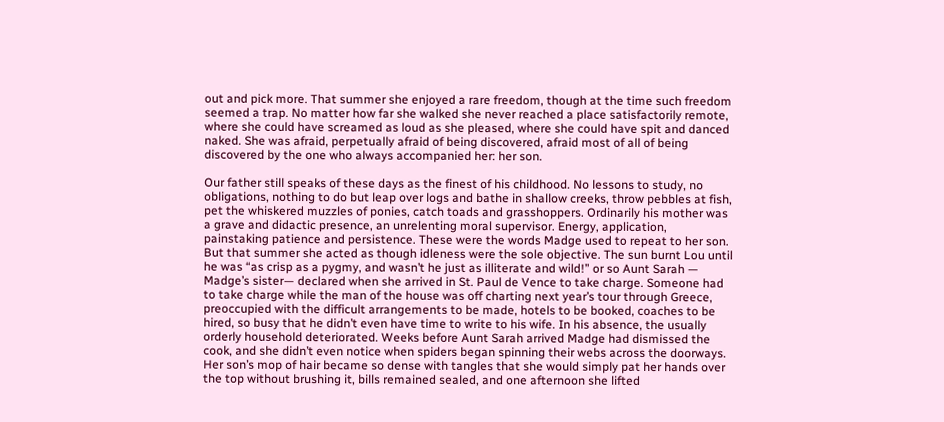out and pick more. That summer she enjoyed a rare freedom, though at the time such freedom seemed a trap. No matter how far she walked she never reached a place satisfactorily remote, where she could have screamed as loud as she pleased, where she could have spit and danced naked. She was afraid, perpetually afraid of being discovered, afraid most of all of being discovered by the one who always accompanied her: her son.

Our father still speaks of these days as the finest of his childhood. No lessons to study, no obligations, nothing to do but leap over logs and bathe in shallow creeks, throw pebbles at fish, pet the whiskered muzzles of ponies, catch toads and grasshoppers. Ordinarily his mother was a grave and didactic presence, an unrelenting moral supervisor. Energy, application, painstaking patience and persistence. These were the words Madge used to repeat to her son. But that summer she acted as though idleness were the sole objective. The sun burnt Lou until he was “as crisp as a pygmy, and wasn’t he just as illiterate and wild!” or so Aunt Sarah — Madge’s sister— declared when she arrived in St. Paul de Vence to take charge. Someone had to take charge while the man of the house was off charting next year’s tour through Greece, preoccupied with the difficult arrangements to be made, hotels to be booked, coaches to be hired, so busy that he didn’t even have time to write to his wife. In his absence, the usually orderly household deteriorated. Weeks before Aunt Sarah arrived Madge had dismissed the cook, and she didn’t even notice when spiders began spinning their webs across the doorways. Her son’s mop of hair became so dense with tangles that she would simply pat her hands over the top without brushing it, bills remained sealed, and one afternoon she lifted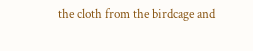the cloth from the birdcage and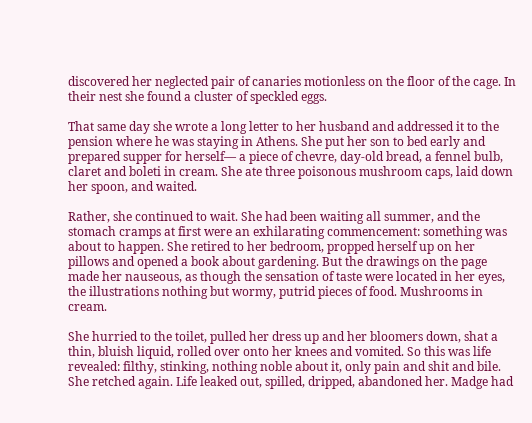discovered her neglected pair of canaries motionless on the floor of the cage. In their nest she found a cluster of speckled eggs.

That same day she wrote a long letter to her husband and addressed it to the pension where he was staying in Athens. She put her son to bed early and prepared supper for herself— a piece of chevre, day-old bread, a fennel bulb, claret and boleti in cream. She ate three poisonous mushroom caps, laid down her spoon, and waited.

Rather, she continued to wait. She had been waiting all summer, and the stomach cramps at first were an exhilarating commencement: something was about to happen. She retired to her bedroom, propped herself up on her pillows and opened a book about gardening. But the drawings on the page made her nauseous, as though the sensation of taste were located in her eyes, the illustrations nothing but wormy, putrid pieces of food. Mushrooms in cream.

She hurried to the toilet, pulled her dress up and her bloomers down, shat a thin, bluish liquid, rolled over onto her knees and vomited. So this was life revealed: filthy, stinking, nothing noble about it, only pain and shit and bile. She retched again. Life leaked out, spilled, dripped, abandoned her. Madge had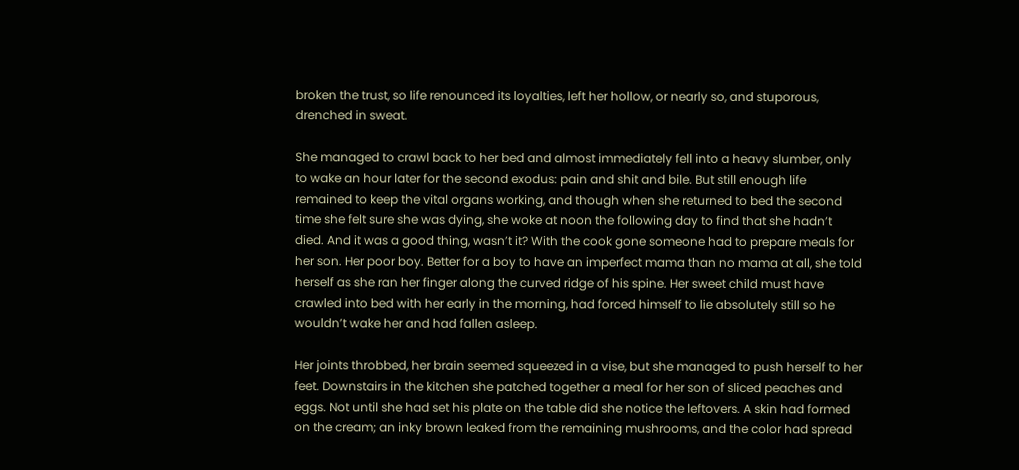broken the trust, so life renounced its loyalties, left her hollow, or nearly so, and stuporous, drenched in sweat.

She managed to crawl back to her bed and almost immediately fell into a heavy slumber, only to wake an hour later for the second exodus: pain and shit and bile. But still enough life remained to keep the vital organs working, and though when she returned to bed the second time she felt sure she was dying, she woke at noon the following day to find that she hadn’t died. And it was a good thing, wasn’t it? With the cook gone someone had to prepare meals for her son. Her poor boy. Better for a boy to have an imperfect mama than no mama at all, she told herself as she ran her finger along the curved ridge of his spine. Her sweet child must have crawled into bed with her early in the morning, had forced himself to lie absolutely still so he wouldn’t wake her and had fallen asleep.

Her joints throbbed, her brain seemed squeezed in a vise, but she managed to push herself to her feet. Downstairs in the kitchen she patched together a meal for her son of sliced peaches and eggs. Not until she had set his plate on the table did she notice the leftovers. A skin had formed on the cream; an inky brown leaked from the remaining mushrooms, and the color had spread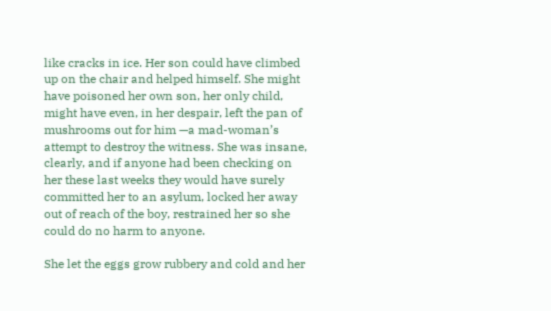like cracks in ice. Her son could have climbed up on the chair and helped himself. She might have poisoned her own son, her only child, might have even, in her despair, left the pan of mushrooms out for him —a mad-woman’s attempt to destroy the witness. She was insane, clearly, and if anyone had been checking on her these last weeks they would have surely committed her to an asylum, locked her away out of reach of the boy, restrained her so she could do no harm to anyone.

She let the eggs grow rubbery and cold and her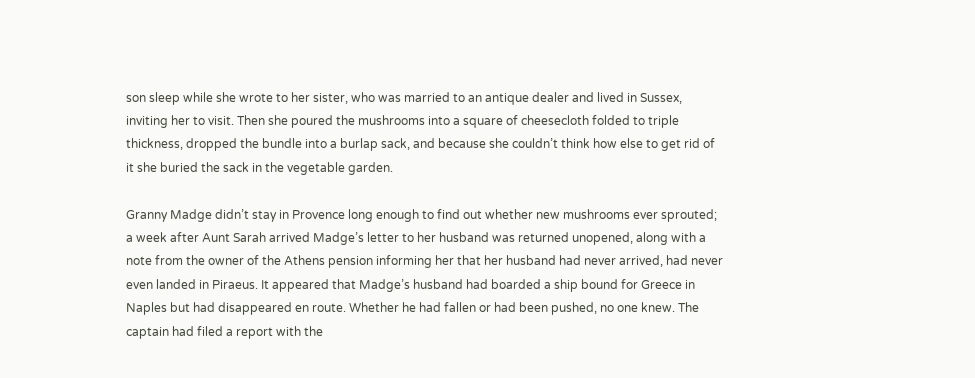son sleep while she wrote to her sister, who was married to an antique dealer and lived in Sussex, inviting her to visit. Then she poured the mushrooms into a square of cheesecloth folded to triple thickness, dropped the bundle into a burlap sack, and because she couldn’t think how else to get rid of it she buried the sack in the vegetable garden.

Granny Madge didn’t stay in Provence long enough to find out whether new mushrooms ever sprouted; a week after Aunt Sarah arrived Madge’s letter to her husband was returned unopened, along with a note from the owner of the Athens pension informing her that her husband had never arrived, had never even landed in Piraeus. It appeared that Madge’s husband had boarded a ship bound for Greece in Naples but had disappeared en route. Whether he had fallen or had been pushed, no one knew. The captain had filed a report with the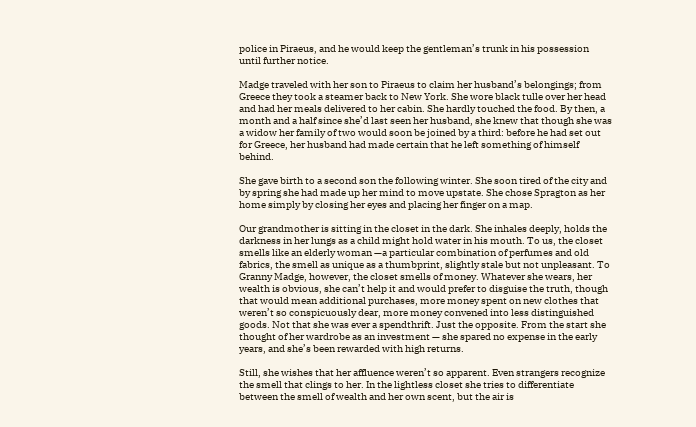police in Piraeus, and he would keep the gentleman’s trunk in his possession until further notice.

Madge traveled with her son to Piraeus to claim her husband’s belongings; from Greece they took a steamer back to New York. She wore black tulle over her head and had her meals delivered to her cabin. She hardly touched the food. By then, a month and a half since she’d last seen her husband, she knew that though she was a widow her family of two would soon be joined by a third: before he had set out for Greece, her husband had made certain that he left something of himself behind.

She gave birth to a second son the following winter. She soon tired of the city and by spring she had made up her mind to move upstate. She chose Spragton as her home simply by closing her eyes and placing her finger on a map.

Our grandmother is sitting in the closet in the dark. She inhales deeply, holds the darkness in her lungs as a child might hold water in his mouth. To us, the closet smells like an elderly woman —a particular combination of perfumes and old fabrics, the smell as unique as a thumbprint, slightly stale but not unpleasant. To Granny Madge, however, the closet smells of money. Whatever she wears, her wealth is obvious, she can’t help it and would prefer to disguise the truth, though that would mean additional purchases, more money spent on new clothes that weren’t so conspicuously dear, more money convened into less distinguished goods. Not that she was ever a spendthrift. Just the opposite. From the start she thought of her wardrobe as an investment — she spared no expense in the early years, and she’s been rewarded with high returns.

Still, she wishes that her affluence weren’t so apparent. Even strangers recognize the smell that clings to her. In the lightless closet she tries to differentiate between the smell of wealth and her own scent, but the air is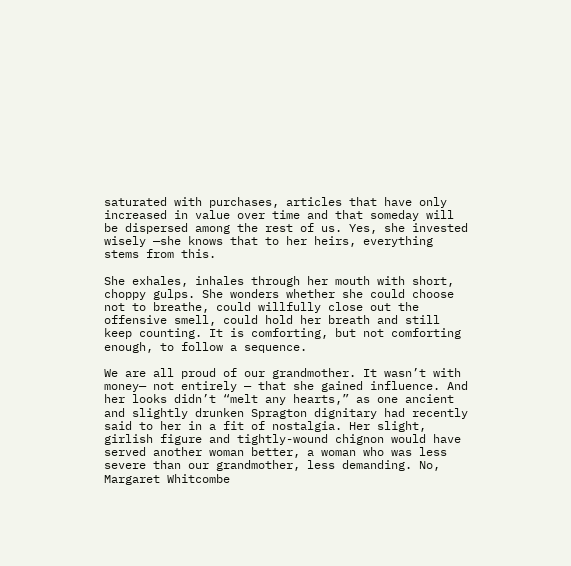saturated with purchases, articles that have only increased in value over time and that someday will be dispersed among the rest of us. Yes, she invested wisely —she knows that to her heirs, everything stems from this.

She exhales, inhales through her mouth with short, choppy gulps. She wonders whether she could choose not to breathe, could willfully close out the offensive smell, could hold her breath and still keep counting. It is comforting, but not comforting enough, to follow a sequence.

We are all proud of our grandmother. It wasn’t with money— not entirely — that she gained influence. And her looks didn’t “melt any hearts,” as one ancient and slightly drunken Spragton dignitary had recently said to her in a fit of nostalgia. Her slight, girlish figure and tightly-wound chignon would have served another woman better, a woman who was less severe than our grandmother, less demanding. No, Margaret Whitcombe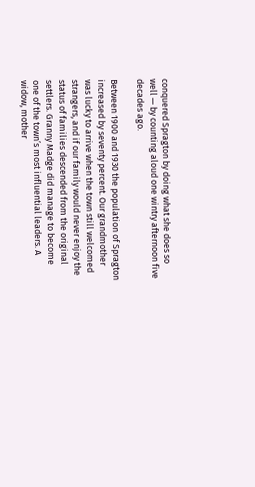conquered Spragton by doing what she does so well — by counting aloud one wintry afternoon five decades ago.

Between 1900 and 1930 the population of Spragton increased by seventy percent. Our grandmother was lucky to arrive when the town still welcomed strangers, and if our family would never enjoy the status of families descended from the original settlers. Granny Madge did manage to become one of the town’s most influential leaders. A widow, mother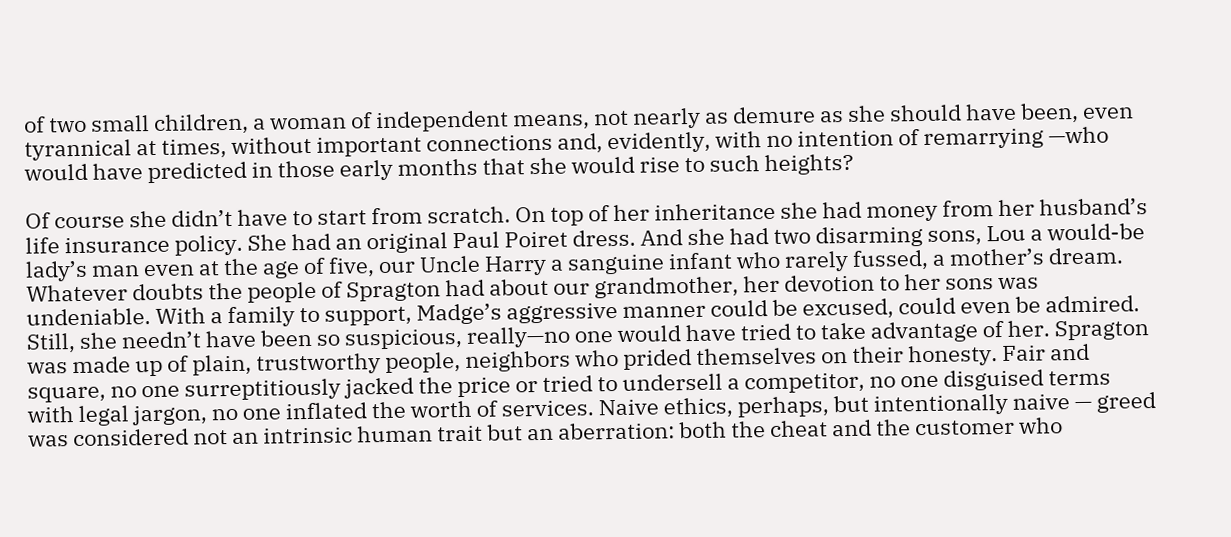of two small children, a woman of independent means, not nearly as demure as she should have been, even tyrannical at times, without important connections and, evidently, with no intention of remarrying —who would have predicted in those early months that she would rise to such heights?

Of course she didn’t have to start from scratch. On top of her inheritance she had money from her husband’s life insurance policy. She had an original Paul Poiret dress. And she had two disarming sons, Lou a would-be lady’s man even at the age of five, our Uncle Harry a sanguine infant who rarely fussed, a mother’s dream. Whatever doubts the people of Spragton had about our grandmother, her devotion to her sons was undeniable. With a family to support, Madge’s aggressive manner could be excused, could even be admired. Still, she needn’t have been so suspicious, really—no one would have tried to take advantage of her. Spragton was made up of plain, trustworthy people, neighbors who prided themselves on their honesty. Fair and square, no one surreptitiously jacked the price or tried to undersell a competitor, no one disguised terms with legal jargon, no one inflated the worth of services. Naive ethics, perhaps, but intentionally naive — greed was considered not an intrinsic human trait but an aberration: both the cheat and the customer who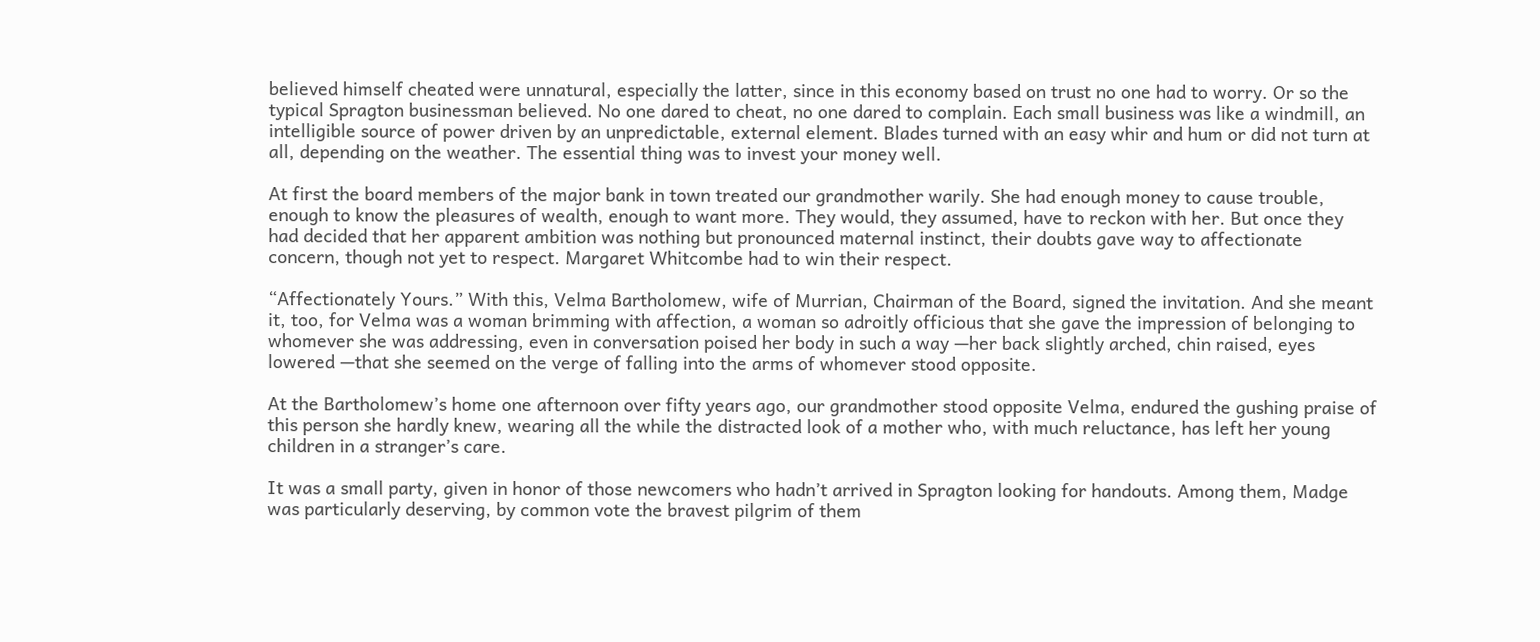believed himself cheated were unnatural, especially the latter, since in this economy based on trust no one had to worry. Or so the typical Spragton businessman believed. No one dared to cheat, no one dared to complain. Each small business was like a windmill, an intelligible source of power driven by an unpredictable, external element. Blades turned with an easy whir and hum or did not turn at all, depending on the weather. The essential thing was to invest your money well.

At first the board members of the major bank in town treated our grandmother warily. She had enough money to cause trouble, enough to know the pleasures of wealth, enough to want more. They would, they assumed, have to reckon with her. But once they had decided that her apparent ambition was nothing but pronounced maternal instinct, their doubts gave way to affectionate concern, though not yet to respect. Margaret Whitcombe had to win their respect.

“Affectionately Yours.” With this, Velma Bartholomew, wife of Murrian, Chairman of the Board, signed the invitation. And she meant it, too, for Velma was a woman brimming with affection, a woman so adroitly officious that she gave the impression of belonging to whomever she was addressing, even in conversation poised her body in such a way —her back slightly arched, chin raised, eyes lowered —that she seemed on the verge of falling into the arms of whomever stood opposite.

At the Bartholomew’s home one afternoon over fifty years ago, our grandmother stood opposite Velma, endured the gushing praise of this person she hardly knew, wearing all the while the distracted look of a mother who, with much reluctance, has left her young children in a stranger’s care.

It was a small party, given in honor of those newcomers who hadn’t arrived in Spragton looking for handouts. Among them, Madge was particularly deserving, by common vote the bravest pilgrim of them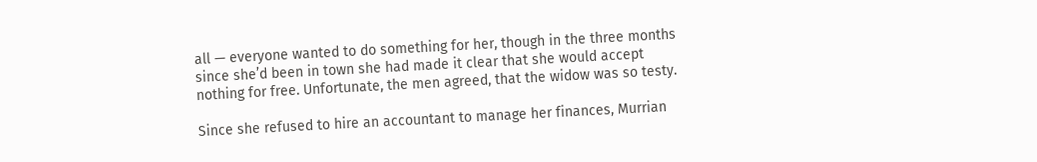all — everyone wanted to do something for her, though in the three months since she’d been in town she had made it clear that she would accept nothing for free. Unfortunate, the men agreed, that the widow was so testy.

Since she refused to hire an accountant to manage her finances, Murrian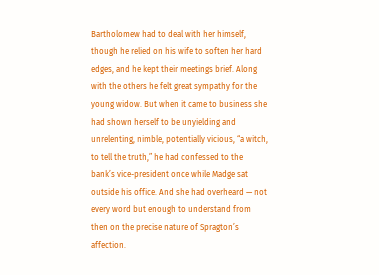Bartholomew had to deal with her himself, though he relied on his wife to soften her hard edges, and he kept their meetings brief. Along with the others he felt great sympathy for the young widow. But when it came to business she had shown herself to be unyielding and unrelenting, nimble, potentially vicious, “a witch, to tell the truth,” he had confessed to the bank’s vice-president once while Madge sat outside his office. And she had overheard — not every word but enough to understand from then on the precise nature of Spragton’s affection.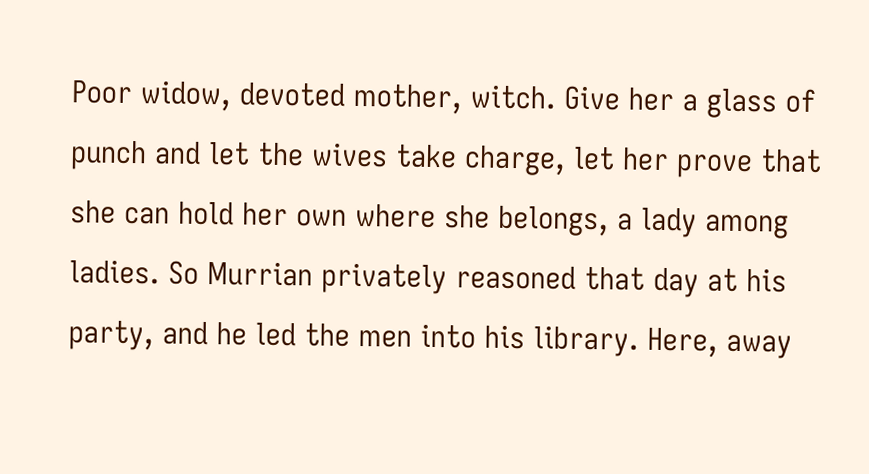Poor widow, devoted mother, witch. Give her a glass of punch and let the wives take charge, let her prove that she can hold her own where she belongs, a lady among ladies. So Murrian privately reasoned that day at his party, and he led the men into his library. Here, away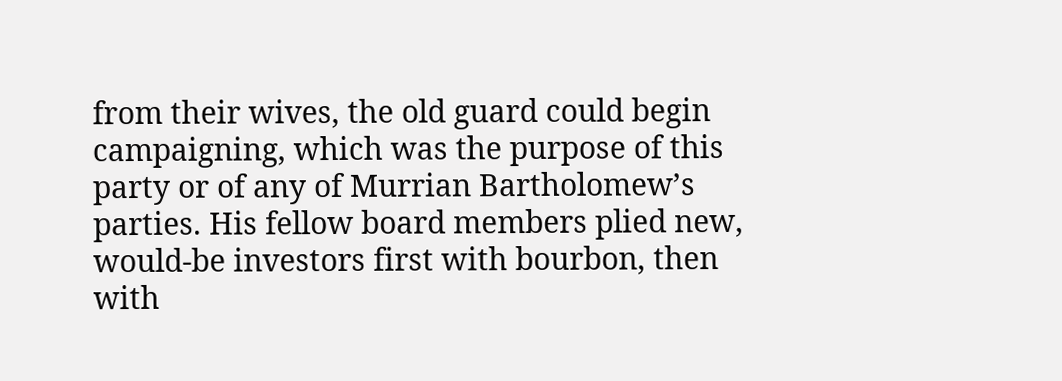from their wives, the old guard could begin campaigning, which was the purpose of this party or of any of Murrian Bartholomew’s parties. His fellow board members plied new, would-be investors first with bourbon, then with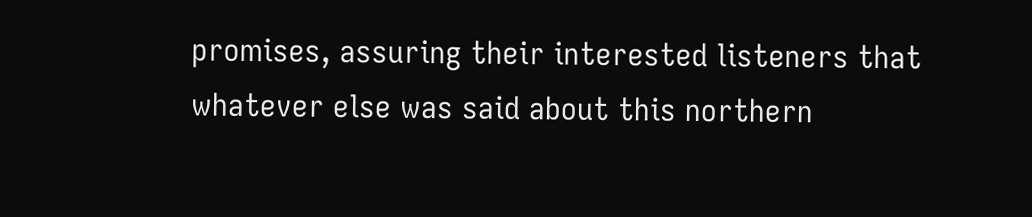promises, assuring their interested listeners that whatever else was said about this northern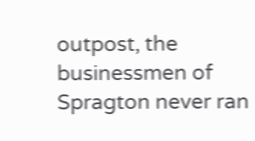outpost, the businessmen of Spragton never ran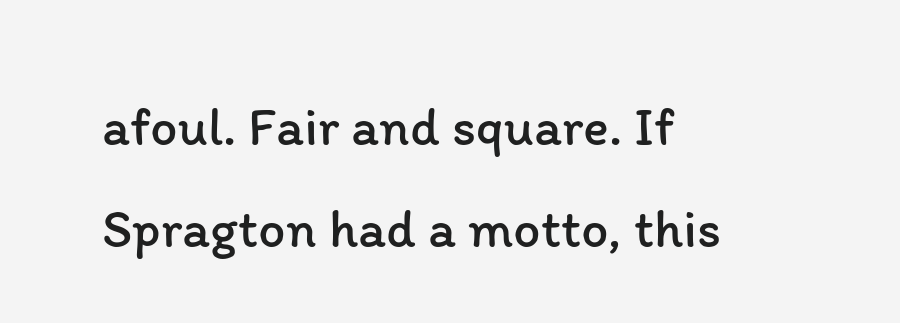afoul. Fair and square. If Spragton had a motto, this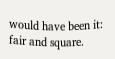would have been it: fair and square.